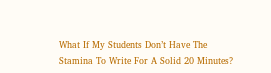What If My Students Don’t Have The Stamina To Write For A Solid 20 Minutes?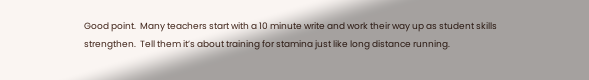Good point.  Many teachers start with a 10 minute write and work their way up as student skills strengthen.  Tell them it’s about training for stamina just like long distance running.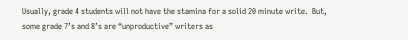Usually, grade 4 students will not have the stamina for a solid 20 minute write.  But, some grade 7’s and 8’s are “unproductive” writers as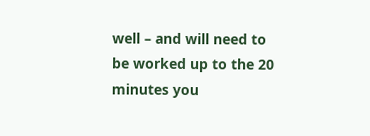well – and will need to be worked up to the 20 minutes you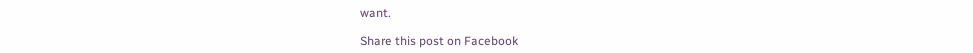want.

Share this post on Facebook